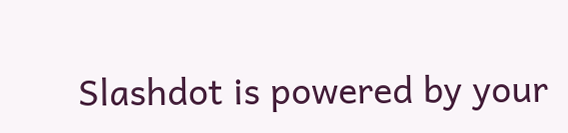Slashdot is powered by your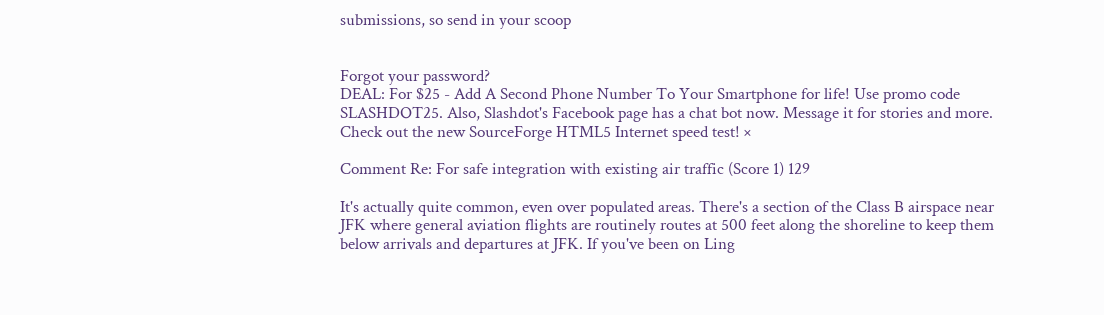submissions, so send in your scoop


Forgot your password?
DEAL: For $25 - Add A Second Phone Number To Your Smartphone for life! Use promo code SLASHDOT25. Also, Slashdot's Facebook page has a chat bot now. Message it for stories and more. Check out the new SourceForge HTML5 Internet speed test! ×

Comment Re: For safe integration with existing air traffic (Score 1) 129

It's actually quite common, even over populated areas. There's a section of the Class B airspace near JFK where general aviation flights are routinely routes at 500 feet along the shoreline to keep them below arrivals and departures at JFK. If you've been on Ling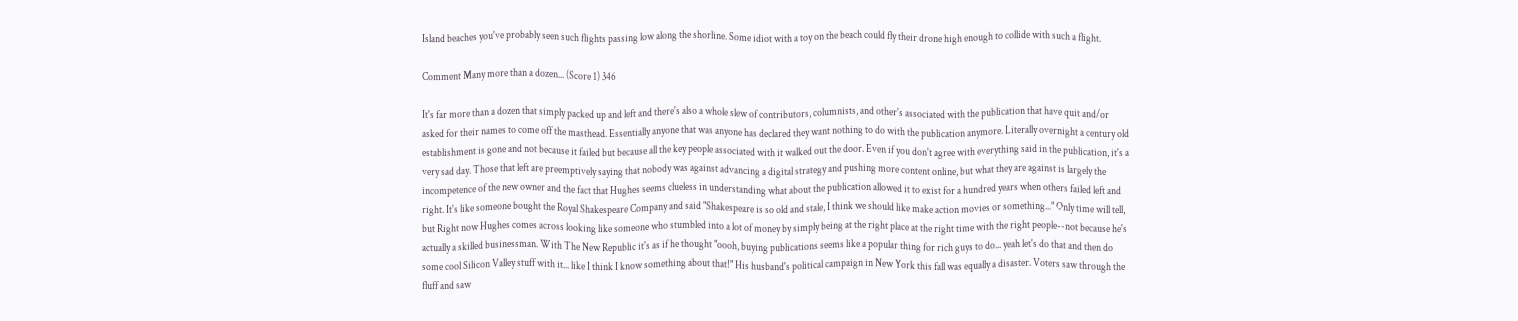Island beaches you've probably seen such flights passing low along the shorline. Some idiot with a toy on the beach could fly their drone high enough to collide with such a flight.

Comment Many more than a dozen... (Score 1) 346

It's far more than a dozen that simply packed up and left and there's also a whole slew of contributors, columnists, and other's associated with the publication that have quit and/or asked for their names to come off the masthead. Essentially anyone that was anyone has declared they want nothing to do with the publication anymore. Literally overnight a century old establishment is gone and not because it failed but because all the key people associated with it walked out the door. Even if you don't agree with everything said in the publication, it's a very sad day. Those that left are preemptively saying that nobody was against advancing a digital strategy and pushing more content online, but what they are against is largely the incompetence of the new owner and the fact that Hughes seems clueless in understanding what about the publication allowed it to exist for a hundred years when others failed left and right. It's like someone bought the Royal Shakespeare Company and said "Shakespeare is so old and stale, I think we should like make action movies or something..." Only time will tell, but Right now Hughes comes across looking like someone who stumbled into a lot of money by simply being at the right place at the right time with the right people--not because he's actually a skilled businessman. With The New Republic it's as if he thought "oooh, buying publications seems like a popular thing for rich guys to do... yeah let's do that and then do some cool Silicon Valley stuff with it... like I think I know something about that!" His husband's political campaign in New York this fall was equally a disaster. Voters saw through the fluff and saw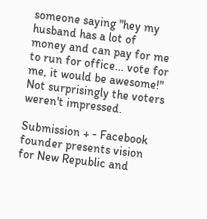someone saying "hey my husband has a lot of money and can pay for me to run for office... vote for me, it would be awesome!" Not surprisingly the voters weren't impressed.

Submission + - Facebook founder presents vision for New Republic and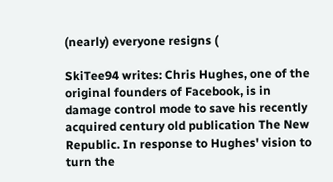(nearly) everyone resigns (

SkiTee94 writes: Chris Hughes, one of the original founders of Facebook, is in damage control mode to save his recently acquired century old publication The New Republic. In response to Hughes' vision to turn the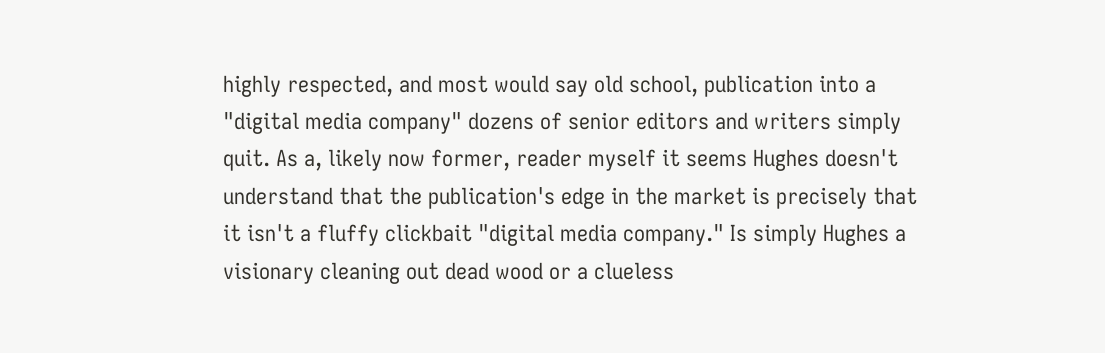highly respected, and most would say old school, publication into a "digital media company" dozens of senior editors and writers simply quit. As a, likely now former, reader myself it seems Hughes doesn't understand that the publication's edge in the market is precisely that it isn't a fluffy clickbait "digital media company." Is simply Hughes a visionary cleaning out dead wood or a clueless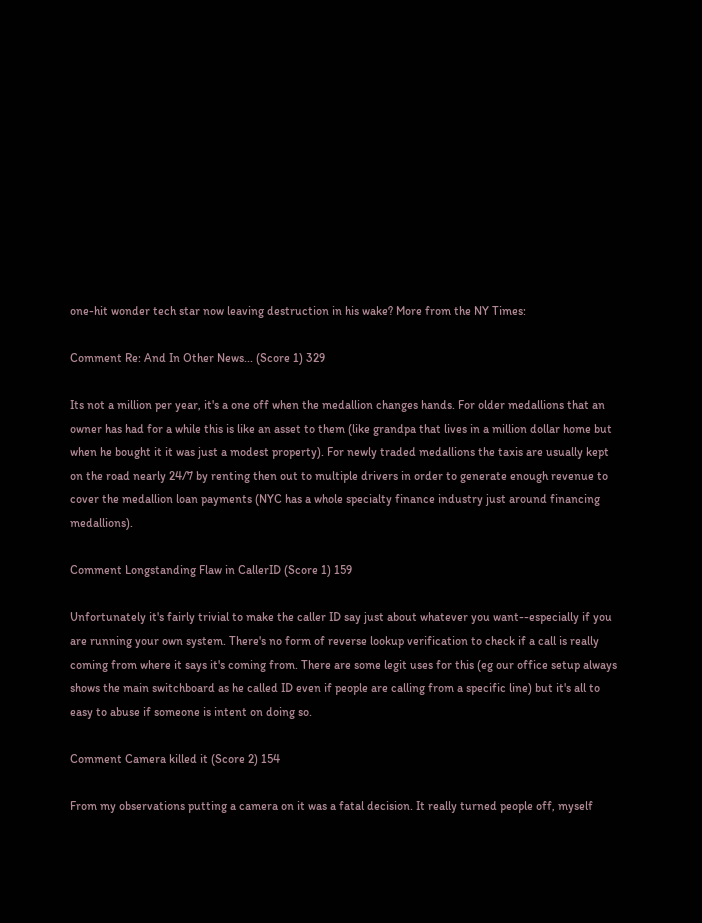one-hit wonder tech star now leaving destruction in his wake? More from the NY Times:

Comment Re: And In Other News... (Score 1) 329

Its not a million per year, it's a one off when the medallion changes hands. For older medallions that an owner has had for a while this is like an asset to them (like grandpa that lives in a million dollar home but when he bought it it was just a modest property). For newly traded medallions the taxis are usually kept on the road nearly 24/7 by renting then out to multiple drivers in order to generate enough revenue to cover the medallion loan payments (NYC has a whole specialty finance industry just around financing medallions).

Comment Longstanding Flaw in CallerID (Score 1) 159

Unfortunately it's fairly trivial to make the caller ID say just about whatever you want--especially if you are running your own system. There's no form of reverse lookup verification to check if a call is really coming from where it says it's coming from. There are some legit uses for this (eg our office setup always shows the main switchboard as he called ID even if people are calling from a specific line) but it's all to easy to abuse if someone is intent on doing so.

Comment Camera killed it (Score 2) 154

From my observations putting a camera on it was a fatal decision. It really turned people off, myself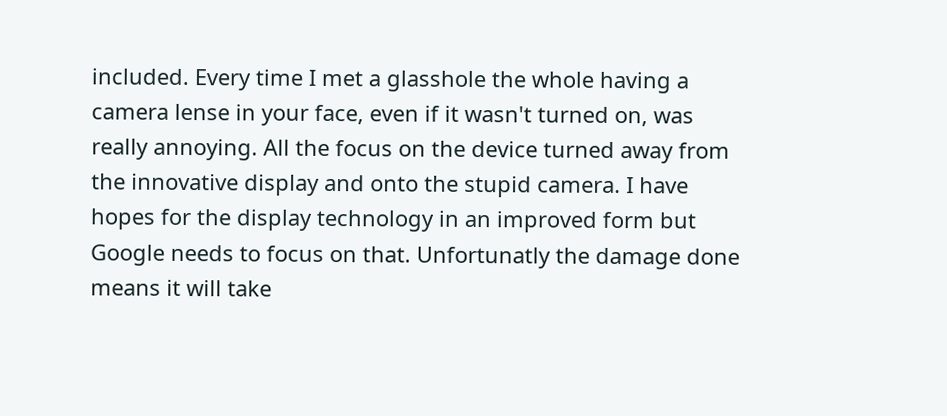included. Every time I met a glasshole the whole having a camera lense in your face, even if it wasn't turned on, was really annoying. All the focus on the device turned away from the innovative display and onto the stupid camera. I have hopes for the display technology in an improved form but Google needs to focus on that. Unfortunatly the damage done means it will take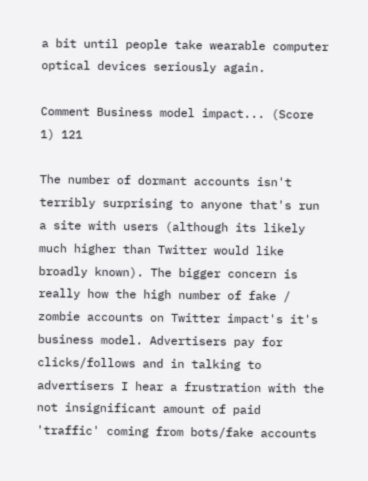a bit until people take wearable computer optical devices seriously again.

Comment Business model impact... (Score 1) 121

The number of dormant accounts isn't terribly surprising to anyone that's run a site with users (although its likely much higher than Twitter would like broadly known). The bigger concern is really how the high number of fake / zombie accounts on Twitter impact's it's business model. Advertisers pay for clicks/follows and in talking to advertisers I hear a frustration with the not insignificant amount of paid 'traffic' coming from bots/fake accounts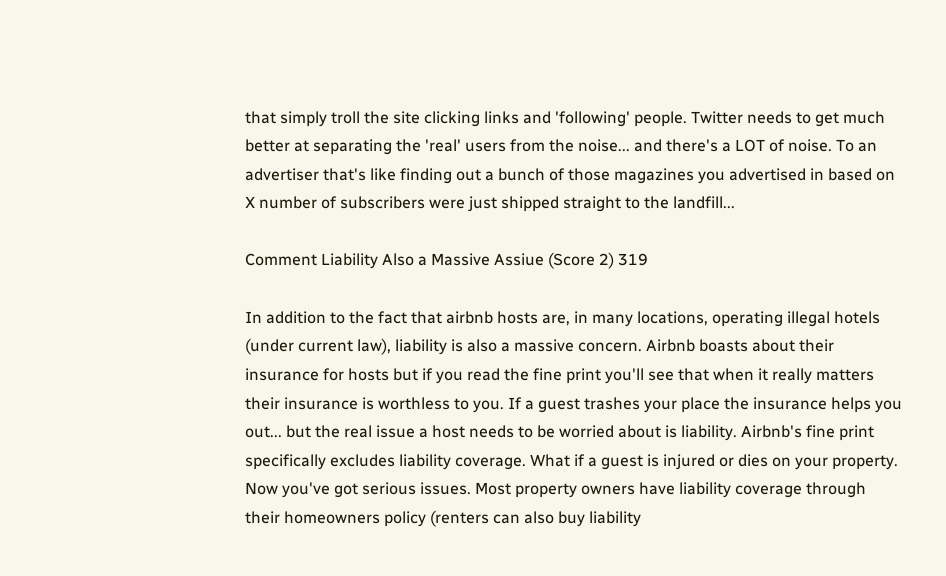that simply troll the site clicking links and 'following' people. Twitter needs to get much better at separating the 'real' users from the noise... and there's a LOT of noise. To an advertiser that's like finding out a bunch of those magazines you advertised in based on X number of subscribers were just shipped straight to the landfill...

Comment Liability Also a Massive Assiue (Score 2) 319

In addition to the fact that airbnb hosts are, in many locations, operating illegal hotels (under current law), liability is also a massive concern. Airbnb boasts about their insurance for hosts but if you read the fine print you'll see that when it really matters their insurance is worthless to you. If a guest trashes your place the insurance helps you out... but the real issue a host needs to be worried about is liability. Airbnb's fine print specifically excludes liability coverage. What if a guest is injured or dies on your property. Now you've got serious issues. Most property owners have liability coverage through their homeowners policy (renters can also buy liability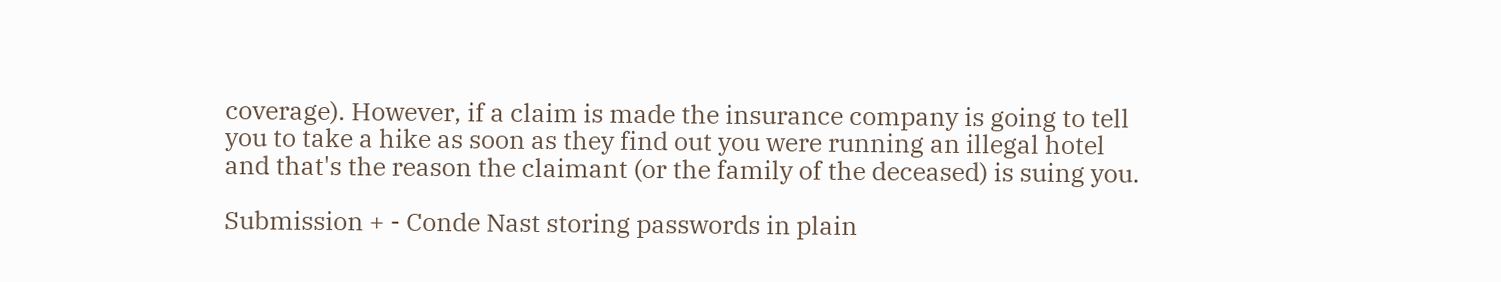coverage). However, if a claim is made the insurance company is going to tell you to take a hike as soon as they find out you were running an illegal hotel and that's the reason the claimant (or the family of the deceased) is suing you.

Submission + - Conde Nast storing passwords in plain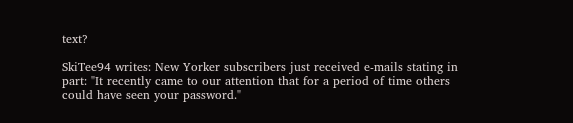text?

SkiTee94 writes: New Yorker subscribers just received e-mails stating in part: "It recently came to our attention that for a period of time others could have seen your password."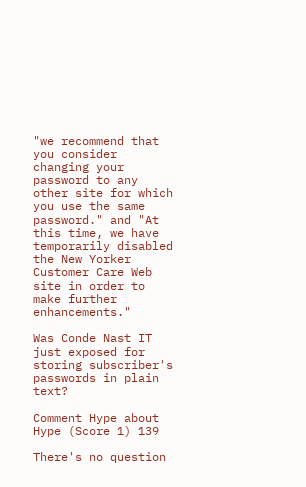"we recommend that you consider changing your password to any other site for which you use the same password." and "At this time, we have temporarily disabled the New Yorker Customer Care Web site in order to make further enhancements."

Was Conde Nast IT just exposed for storing subscriber's passwords in plain text?

Comment Hype about Hype (Score 1) 139

There's no question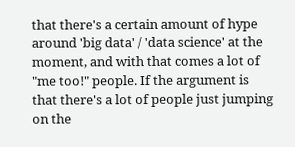that there's a certain amount of hype around 'big data' / 'data science' at the moment, and with that comes a lot of "me too!" people. If the argument is that there's a lot of people just jumping on the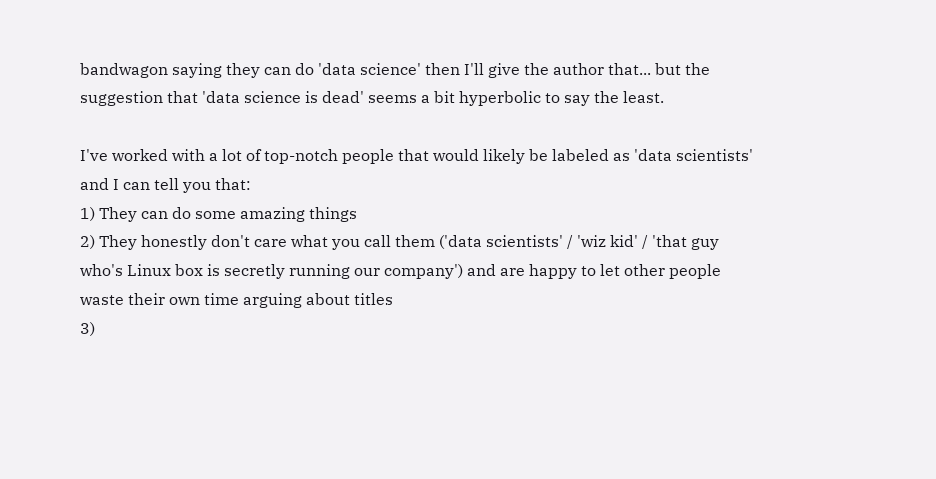bandwagon saying they can do 'data science' then I'll give the author that... but the suggestion that 'data science is dead' seems a bit hyperbolic to say the least.

I've worked with a lot of top-notch people that would likely be labeled as 'data scientists' and I can tell you that:
1) They can do some amazing things
2) They honestly don't care what you call them ('data scientists' / 'wiz kid' / 'that guy who's Linux box is secretly running our company') and are happy to let other people waste their own time arguing about titles
3)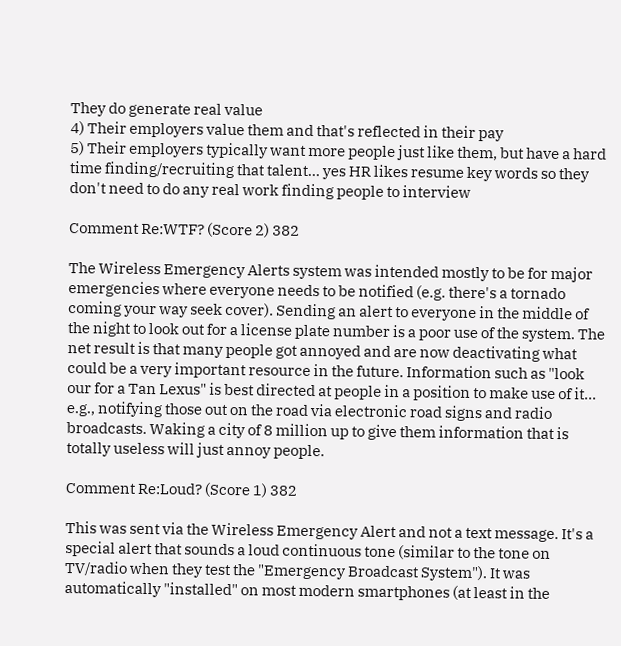They do generate real value
4) Their employers value them and that's reflected in their pay
5) Their employers typically want more people just like them, but have a hard time finding/recruiting that talent... yes HR likes resume key words so they don't need to do any real work finding people to interview

Comment Re:WTF? (Score 2) 382

The Wireless Emergency Alerts system was intended mostly to be for major emergencies where everyone needs to be notified (e.g. there's a tornado coming your way seek cover). Sending an alert to everyone in the middle of the night to look out for a license plate number is a poor use of the system. The net result is that many people got annoyed and are now deactivating what could be a very important resource in the future. Information such as "look our for a Tan Lexus" is best directed at people in a position to make use of it... e.g., notifying those out on the road via electronic road signs and radio broadcasts. Waking a city of 8 million up to give them information that is totally useless will just annoy people.

Comment Re:Loud? (Score 1) 382

This was sent via the Wireless Emergency Alert and not a text message. It's a special alert that sounds a loud continuous tone (similar to the tone on TV/radio when they test the "Emergency Broadcast System"). It was automatically "installed" on most modern smartphones (at least in the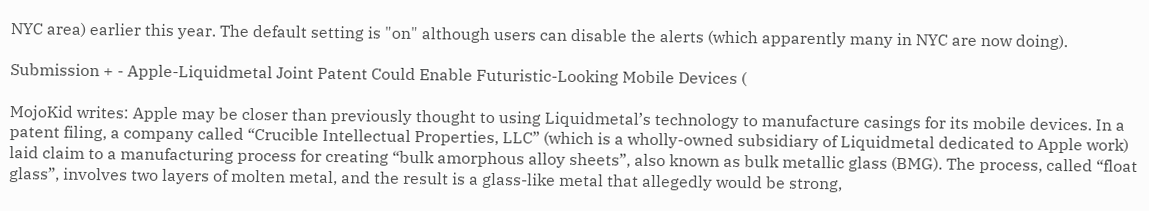NYC area) earlier this year. The default setting is "on" although users can disable the alerts (which apparently many in NYC are now doing).

Submission + - Apple-Liquidmetal Joint Patent Could Enable Futuristic-Looking Mobile Devices (

MojoKid writes: Apple may be closer than previously thought to using Liquidmetal’s technology to manufacture casings for its mobile devices. In a patent filing, a company called “Crucible Intellectual Properties, LLC” (which is a wholly-owned subsidiary of Liquidmetal dedicated to Apple work) laid claim to a manufacturing process for creating “bulk amorphous alloy sheets”, also known as bulk metallic glass (BMG). The process, called “float glass”, involves two layers of molten metal, and the result is a glass-like metal that allegedly would be strong,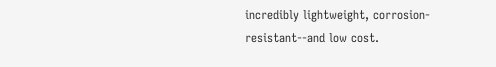incredibly lightweight, corrosion-resistant--and low cost.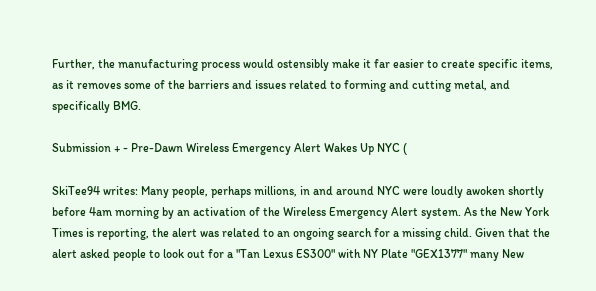Further, the manufacturing process would ostensibly make it far easier to create specific items, as it removes some of the barriers and issues related to forming and cutting metal, and specifically BMG.

Submission + - Pre-Dawn Wireless Emergency Alert Wakes Up NYC (

SkiTee94 writes: Many people, perhaps millions, in and around NYC were loudly awoken shortly before 4am morning by an activation of the Wireless Emergency Alert system. As the New York Times is reporting, the alert was related to an ongoing search for a missing child. Given that the alert asked people to look out for a "Tan Lexus ES300" with NY Plate "GEX1377" many New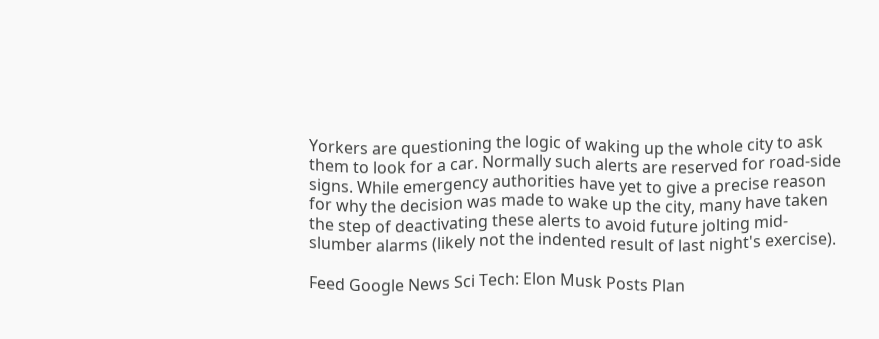Yorkers are questioning the logic of waking up the whole city to ask them to look for a car. Normally such alerts are reserved for road-side signs. While emergency authorities have yet to give a precise reason for why the decision was made to wake up the city, many have taken the step of deactivating these alerts to avoid future jolting mid-slumber alarms (likely not the indented result of last night's exercise).

Feed Google News Sci Tech: Elon Musk Posts Plan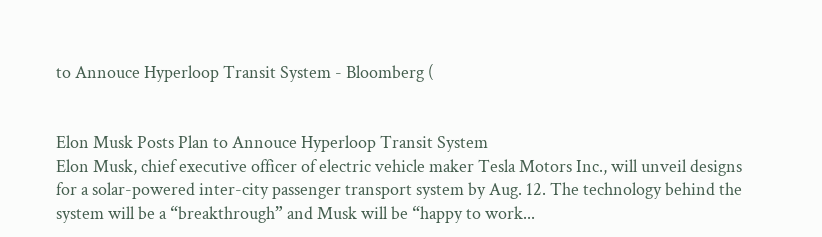to Annouce Hyperloop Transit System - Bloomberg (


Elon Musk Posts Plan to Annouce Hyperloop Transit System
Elon Musk, chief executive officer of electric vehicle maker Tesla Motors Inc., will unveil designs for a solar-powered inter-city passenger transport system by Aug. 12. The technology behind the system will be a “breakthrough” and Musk will be “happy to work...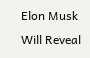Elon Musk Will Reveal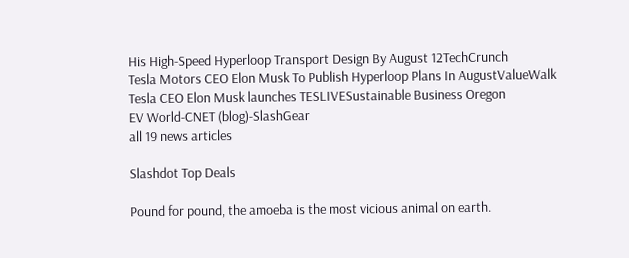His High-Speed Hyperloop Transport Design By August 12TechCrunch
Tesla Motors CEO Elon Musk To Publish Hyperloop Plans In AugustValueWalk
Tesla CEO Elon Musk launches TESLIVESustainable Business Oregon
EV World-CNET (blog)-SlashGear
all 19 news articles

Slashdot Top Deals

Pound for pound, the amoeba is the most vicious animal on earth.